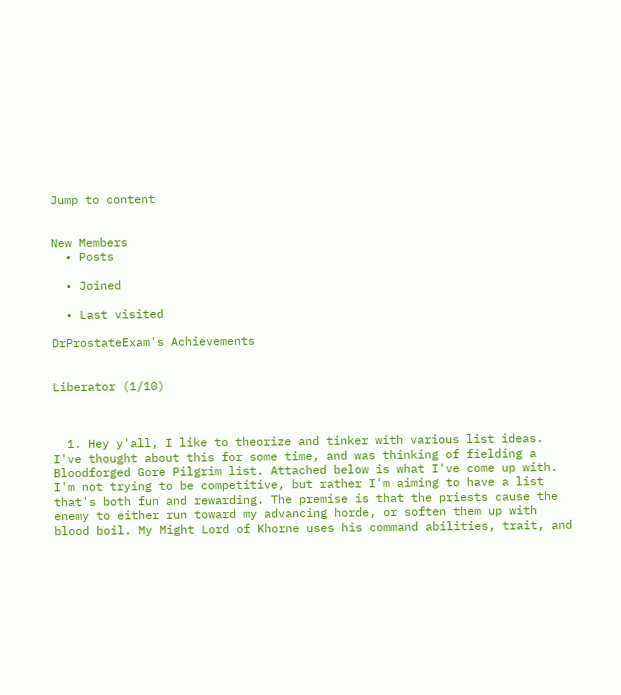Jump to content


New Members
  • Posts

  • Joined

  • Last visited

DrProstateExam's Achievements


Liberator (1/10)



  1. Hey y'all, I like to theorize and tinker with various list ideas. I've thought about this for some time, and was thinking of fielding a Bloodforged Gore Pilgrim list. Attached below is what I've come up with. I'm not trying to be competitive, but rather I'm aiming to have a list that's both fun and rewarding. The premise is that the priests cause the enemy to either run toward my advancing horde, or soften them up with blood boil. My Might Lord of Khorne uses his command abilities, trait, and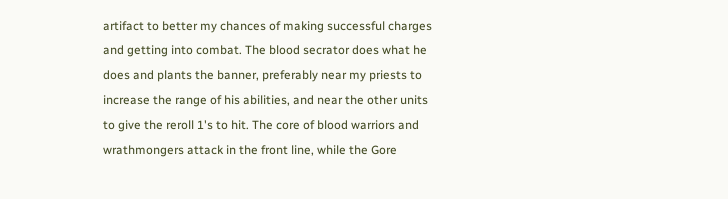artifact to better my chances of making successful charges and getting into combat. The blood secrator does what he does and plants the banner, preferably near my priests to increase the range of his abilities, and near the other units to give the reroll 1's to hit. The core of blood warriors and wrathmongers attack in the front line, while the Gore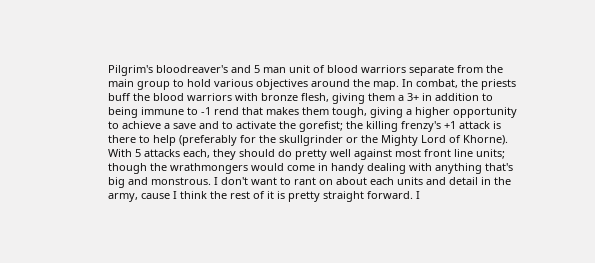Pilgrim's bloodreaver's and 5 man unit of blood warriors separate from the main group to hold various objectives around the map. In combat, the priests buff the blood warriors with bronze flesh, giving them a 3+ in addition to being immune to -1 rend that makes them tough, giving a higher opportunity to achieve a save and to activate the gorefist; the killing frenzy's +1 attack is there to help (preferably for the skullgrinder or the Mighty Lord of Khorne). With 5 attacks each, they should do pretty well against most front line units; though the wrathmongers would come in handy dealing with anything that's big and monstrous. I don't want to rant on about each units and detail in the army, cause I think the rest of it is pretty straight forward. I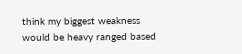think my biggest weakness would be heavy ranged based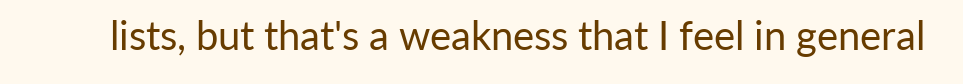lists, but that's a weakness that I feel in general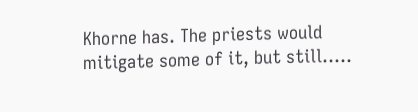Khorne has. The priests would mitigate some of it, but still.....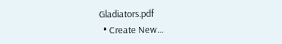Gladiators.pdf
  • Create New...